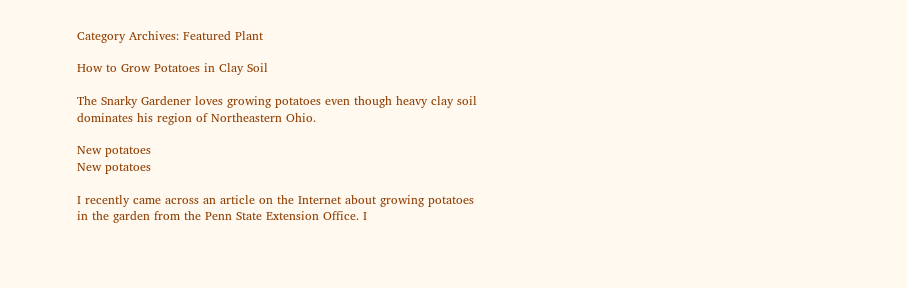Category Archives: Featured Plant

How to Grow Potatoes in Clay Soil

The Snarky Gardener loves growing potatoes even though heavy clay soil dominates his region of Northeastern Ohio.

New potatoes
New potatoes

I recently came across an article on the Internet about growing potatoes in the garden from the Penn State Extension Office. I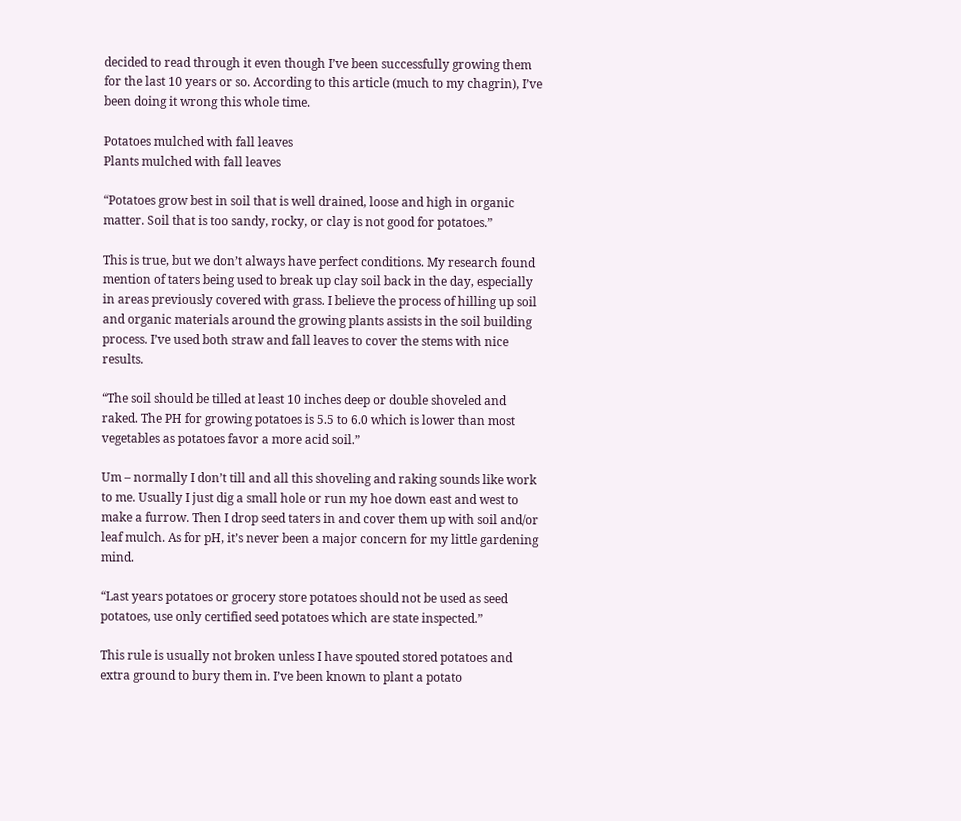decided to read through it even though I’ve been successfully growing them for the last 10 years or so. According to this article (much to my chagrin), I’ve been doing it wrong this whole time.

Potatoes mulched with fall leaves
Plants mulched with fall leaves

“Potatoes grow best in soil that is well drained, loose and high in organic matter. Soil that is too sandy, rocky, or clay is not good for potatoes.”

This is true, but we don’t always have perfect conditions. My research found mention of taters being used to break up clay soil back in the day, especially in areas previously covered with grass. I believe the process of hilling up soil and organic materials around the growing plants assists in the soil building process. I’ve used both straw and fall leaves to cover the stems with nice results.

“The soil should be tilled at least 10 inches deep or double shoveled and raked. The PH for growing potatoes is 5.5 to 6.0 which is lower than most vegetables as potatoes favor a more acid soil.”

Um – normally I don’t till and all this shoveling and raking sounds like work to me. Usually I just dig a small hole or run my hoe down east and west to make a furrow. Then I drop seed taters in and cover them up with soil and/or leaf mulch. As for pH, it’s never been a major concern for my little gardening mind.

“Last years potatoes or grocery store potatoes should not be used as seed potatoes, use only certified seed potatoes which are state inspected.”

This rule is usually not broken unless I have spouted stored potatoes and extra ground to bury them in. I’ve been known to plant a potato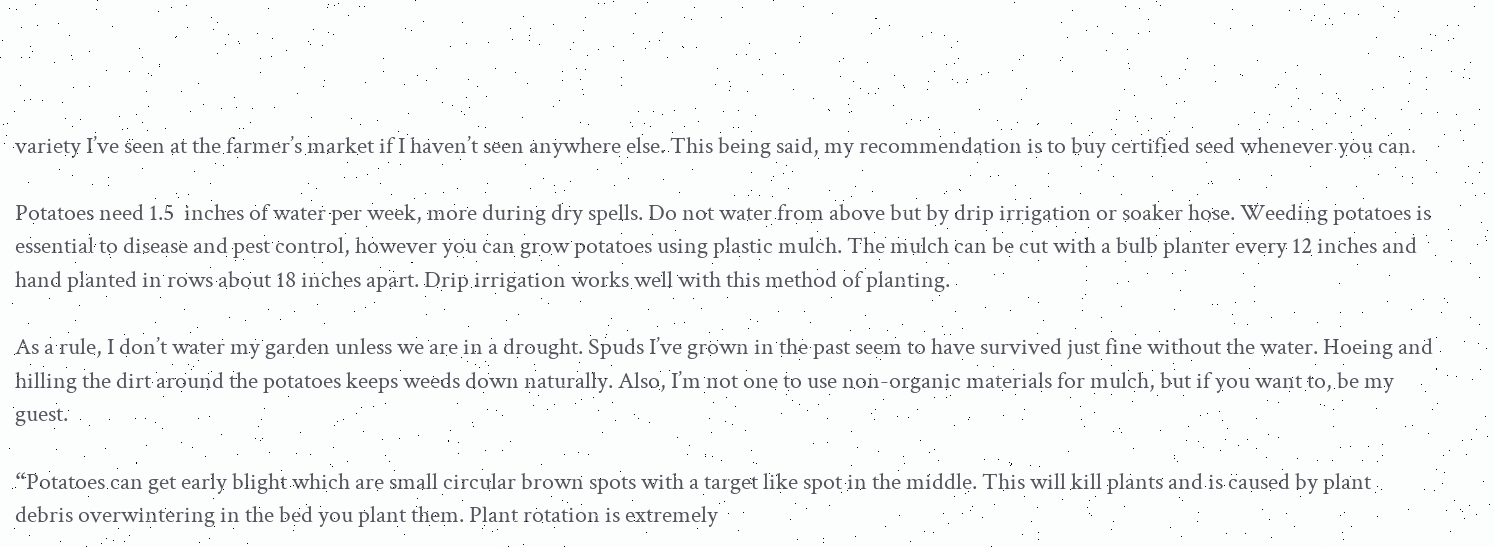variety I’ve seen at the farmer’s market if I haven’t seen anywhere else. This being said, my recommendation is to buy certified seed whenever you can.

Potatoes need 1.5  inches of water per week, more during dry spells. Do not water from above but by drip irrigation or soaker hose. Weeding potatoes is essential to disease and pest control, however you can grow potatoes using plastic mulch. The mulch can be cut with a bulb planter every 12 inches and hand planted in rows about 18 inches apart. Drip irrigation works well with this method of planting.

As a rule, I don’t water my garden unless we are in a drought. Spuds I’ve grown in the past seem to have survived just fine without the water. Hoeing and hilling the dirt around the potatoes keeps weeds down naturally. Also, I’m not one to use non-organic materials for mulch, but if you want to, be my guest.

“Potatoes can get early blight which are small circular brown spots with a target like spot in the middle. This will kill plants and is caused by plant debris overwintering in the bed you plant them. Plant rotation is extremely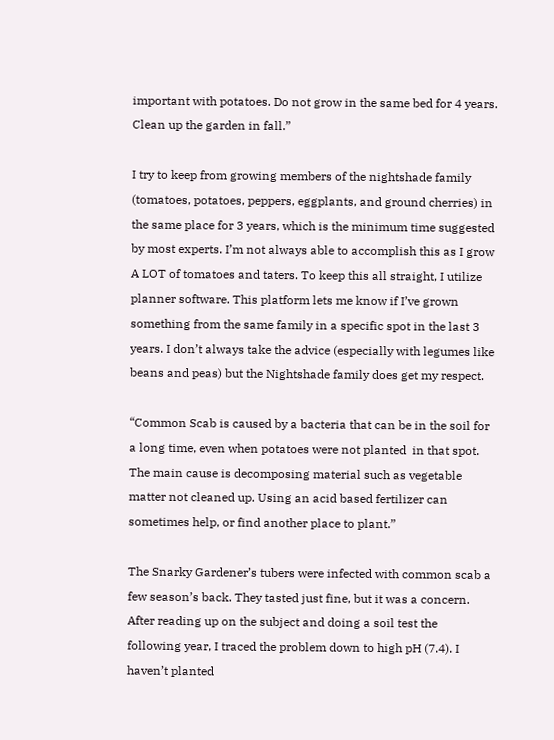important with potatoes. Do not grow in the same bed for 4 years. Clean up the garden in fall.”

I try to keep from growing members of the nightshade family (tomatoes, potatoes, peppers, eggplants, and ground cherries) in the same place for 3 years, which is the minimum time suggested by most experts. I’m not always able to accomplish this as I grow A LOT of tomatoes and taters. To keep this all straight, I utilize planner software. This platform lets me know if I’ve grown something from the same family in a specific spot in the last 3 years. I don’t always take the advice (especially with legumes like beans and peas) but the Nightshade family does get my respect.

“Common Scab is caused by a bacteria that can be in the soil for a long time, even when potatoes were not planted  in that spot. The main cause is decomposing material such as vegetable matter not cleaned up. Using an acid based fertilizer can sometimes help, or find another place to plant.”

The Snarky Gardener’s tubers were infected with common scab a few season’s back. They tasted just fine, but it was a concern. After reading up on the subject and doing a soil test the following year, I traced the problem down to high pH (7.4). I haven’t planted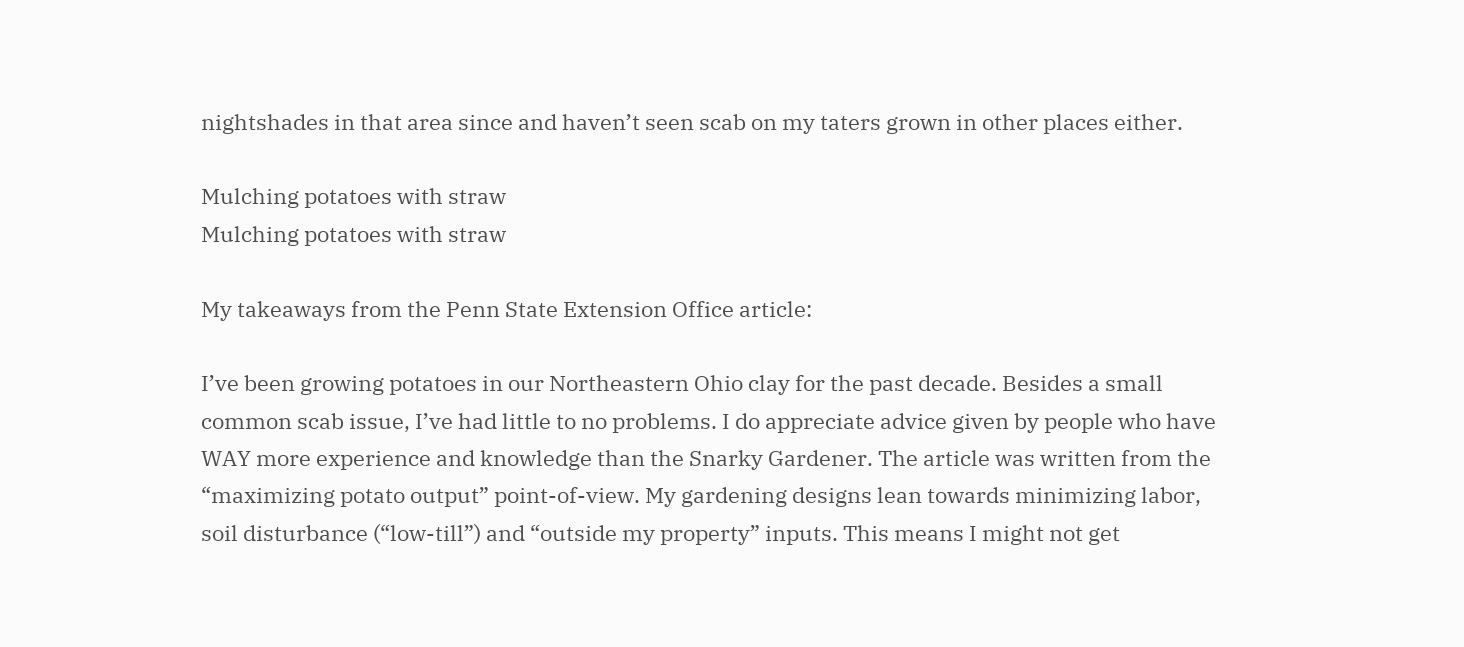nightshades in that area since and haven’t seen scab on my taters grown in other places either.

Mulching potatoes with straw
Mulching potatoes with straw

My takeaways from the Penn State Extension Office article:

I’ve been growing potatoes in our Northeastern Ohio clay for the past decade. Besides a small common scab issue, I’ve had little to no problems. I do appreciate advice given by people who have WAY more experience and knowledge than the Snarky Gardener. The article was written from the “maximizing potato output” point-of-view. My gardening designs lean towards minimizing labor, soil disturbance (“low-till”) and “outside my property” inputs. This means I might not get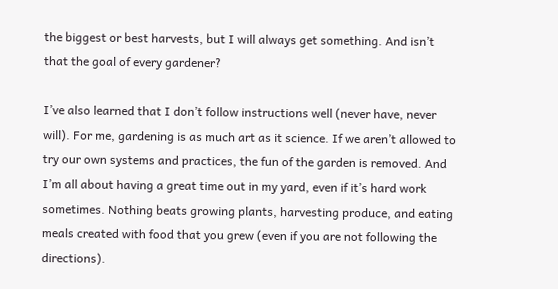the biggest or best harvests, but I will always get something. And isn’t that the goal of every gardener?

I’ve also learned that I don’t follow instructions well (never have, never will). For me, gardening is as much art as it science. If we aren’t allowed to try our own systems and practices, the fun of the garden is removed. And I’m all about having a great time out in my yard, even if it’s hard work sometimes. Nothing beats growing plants, harvesting produce, and eating meals created with food that you grew (even if you are not following the directions).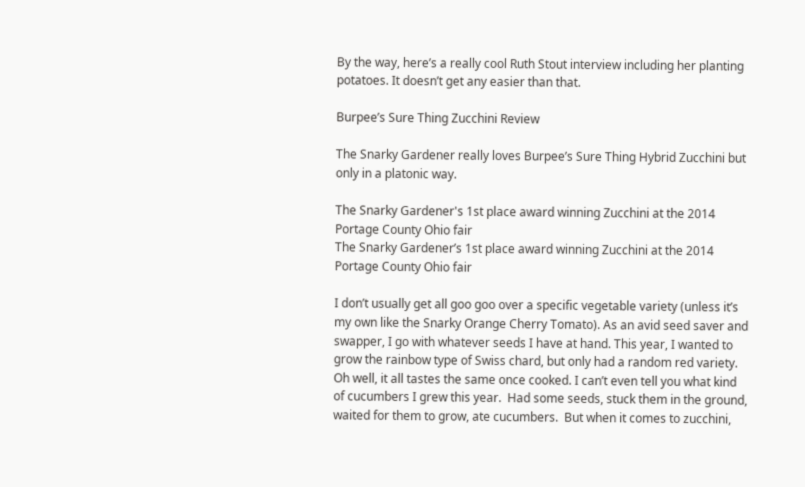By the way, here’s a really cool Ruth Stout interview including her planting potatoes. It doesn’t get any easier than that.

Burpee’s Sure Thing Zucchini Review

The Snarky Gardener really loves Burpee’s Sure Thing Hybrid Zucchini but only in a platonic way.

The Snarky Gardener's 1st place award winning Zucchini at the 2014 Portage County Ohio fair
The Snarky Gardener’s 1st place award winning Zucchini at the 2014 Portage County Ohio fair

I don’t usually get all goo goo over a specific vegetable variety (unless it’s my own like the Snarky Orange Cherry Tomato). As an avid seed saver and swapper, I go with whatever seeds I have at hand. This year, I wanted to grow the rainbow type of Swiss chard, but only had a random red variety. Oh well, it all tastes the same once cooked. I can’t even tell you what kind of cucumbers I grew this year.  Had some seeds, stuck them in the ground, waited for them to grow, ate cucumbers.  But when it comes to zucchini,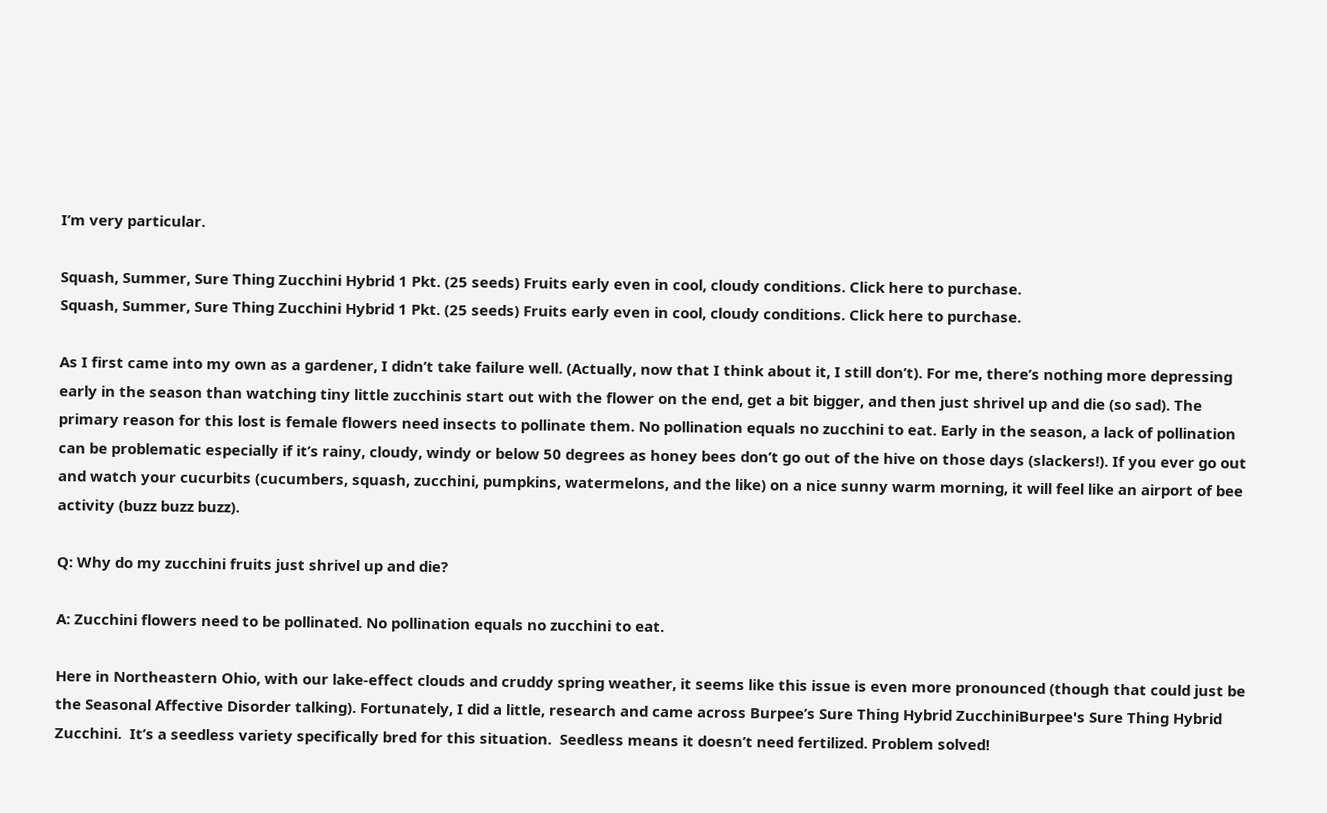I’m very particular.

Squash, Summer, Sure Thing Zucchini Hybrid 1 Pkt. (25 seeds) Fruits early even in cool, cloudy conditions. Click here to purchase.
Squash, Summer, Sure Thing Zucchini Hybrid 1 Pkt. (25 seeds) Fruits early even in cool, cloudy conditions. Click here to purchase.

As I first came into my own as a gardener, I didn’t take failure well. (Actually, now that I think about it, I still don’t). For me, there’s nothing more depressing early in the season than watching tiny little zucchinis start out with the flower on the end, get a bit bigger, and then just shrivel up and die (so sad). The primary reason for this lost is female flowers need insects to pollinate them. No pollination equals no zucchini to eat. Early in the season, a lack of pollination can be problematic especially if it’s rainy, cloudy, windy or below 50 degrees as honey bees don’t go out of the hive on those days (slackers!). If you ever go out and watch your cucurbits (cucumbers, squash, zucchini, pumpkins, watermelons, and the like) on a nice sunny warm morning, it will feel like an airport of bee activity (buzz buzz buzz).

Q: Why do my zucchini fruits just shrivel up and die?

A: Zucchini flowers need to be pollinated. No pollination equals no zucchini to eat.

Here in Northeastern Ohio, with our lake-effect clouds and cruddy spring weather, it seems like this issue is even more pronounced (though that could just be the Seasonal Affective Disorder talking). Fortunately, I did a little, research and came across Burpee’s Sure Thing Hybrid ZucchiniBurpee's Sure Thing Hybrid Zucchini.  It’s a seedless variety specifically bred for this situation.  Seedless means it doesn’t need fertilized. Problem solved!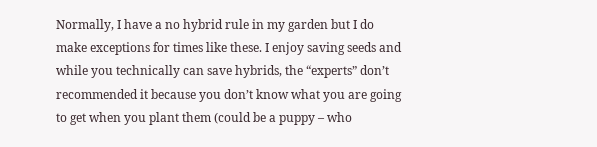Normally, I have a no hybrid rule in my garden but I do make exceptions for times like these. I enjoy saving seeds and while you technically can save hybrids, the “experts” don’t recommended it because you don’t know what you are going to get when you plant them (could be a puppy – who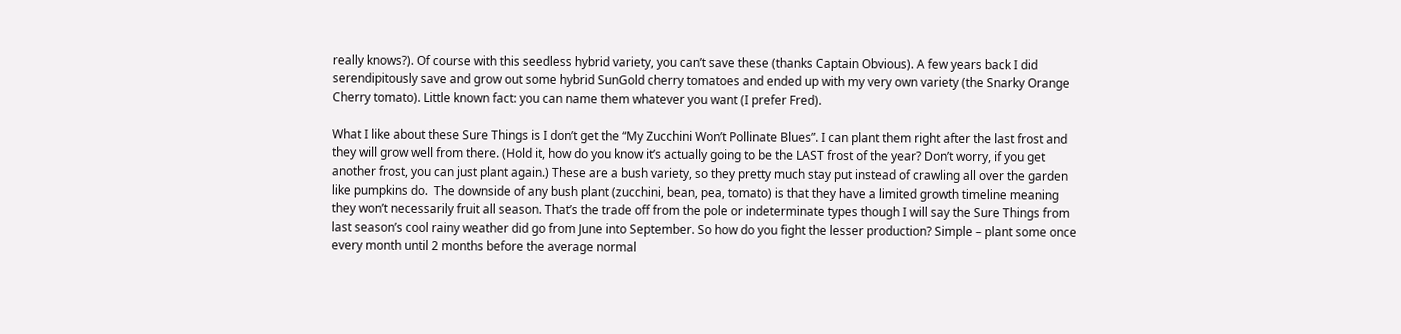really knows?). Of course with this seedless hybrid variety, you can’t save these (thanks Captain Obvious). A few years back I did serendipitously save and grow out some hybrid SunGold cherry tomatoes and ended up with my very own variety (the Snarky Orange Cherry tomato). Little known fact: you can name them whatever you want (I prefer Fred).

What I like about these Sure Things is I don’t get the “My Zucchini Won’t Pollinate Blues”. I can plant them right after the last frost and they will grow well from there. (Hold it, how do you know it’s actually going to be the LAST frost of the year? Don’t worry, if you get another frost, you can just plant again.) These are a bush variety, so they pretty much stay put instead of crawling all over the garden like pumpkins do.  The downside of any bush plant (zucchini, bean, pea, tomato) is that they have a limited growth timeline meaning they won’t necessarily fruit all season. That’s the trade off from the pole or indeterminate types though I will say the Sure Things from last season’s cool rainy weather did go from June into September. So how do you fight the lesser production? Simple – plant some once every month until 2 months before the average normal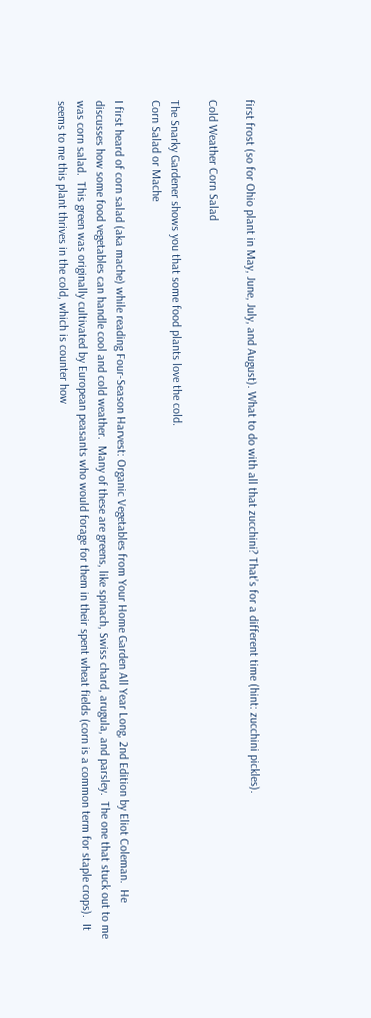first frost (so for Ohio plant in May, June, July, and August). What to do with all that zucchini? That’s for a different time (hint: zucchini pickles).

Cold Weather Corn Salad

The Snarky Gardener shows you that some food plants love the cold.
Corn Salad or Mache

I first heard of corn salad (aka mache) while reading Four-Season Harvest: Organic Vegetables from Your Home Garden All Year Long, 2nd Edition by Eliot Coleman.  He discusses how some food vegetables can handle cool and cold weather.  Many of these are greens, like spinach, Swiss chard, arugula, and parsley.  The one that stuck out to me was corn salad.  This green was originally cultivated by European peasants who would forage for them in their spent wheat fields (corn is a common term for staple crops).  It seems to me this plant thrives in the cold, which is counter how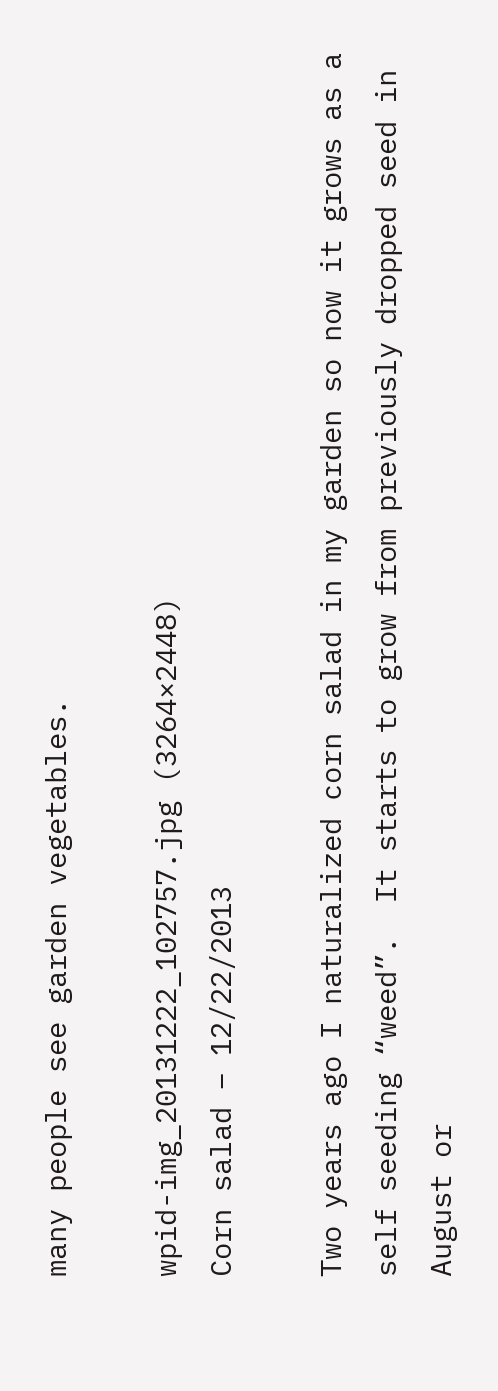many people see garden vegetables.

wpid-img_20131222_102757.jpg (3264×2448)
Corn salad – 12/22/2013

Two years ago I naturalized corn salad in my garden so now it grows as a self seeding “weed”.  It starts to grow from previously dropped seed in August or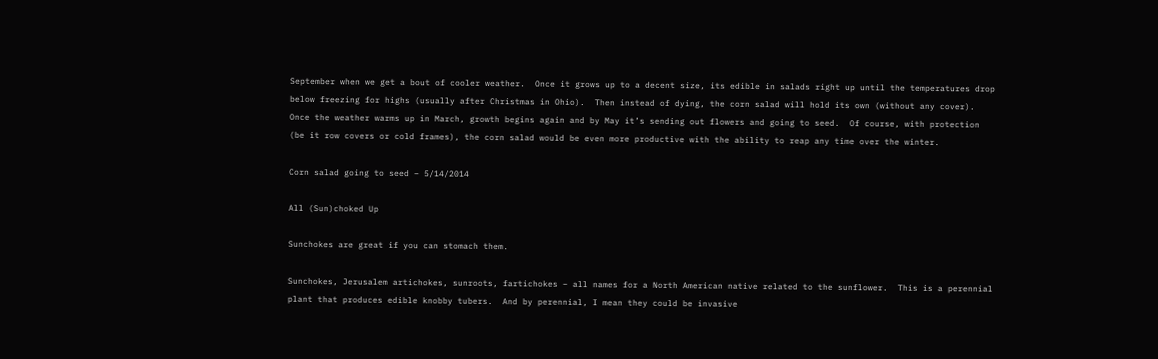September when we get a bout of cooler weather.  Once it grows up to a decent size, its edible in salads right up until the temperatures drop below freezing for highs (usually after Christmas in Ohio).  Then instead of dying, the corn salad will hold its own (without any cover).  Once the weather warms up in March, growth begins again and by May it’s sending out flowers and going to seed.  Of course, with protection (be it row covers or cold frames), the corn salad would be even more productive with the ability to reap any time over the winter.

Corn salad going to seed – 5/14/2014

All (Sun)choked Up

Sunchokes are great if you can stomach them.

Sunchokes, Jerusalem artichokes, sunroots, fartichokes – all names for a North American native related to the sunflower.  This is a perennial plant that produces edible knobby tubers.  And by perennial, I mean they could be invasive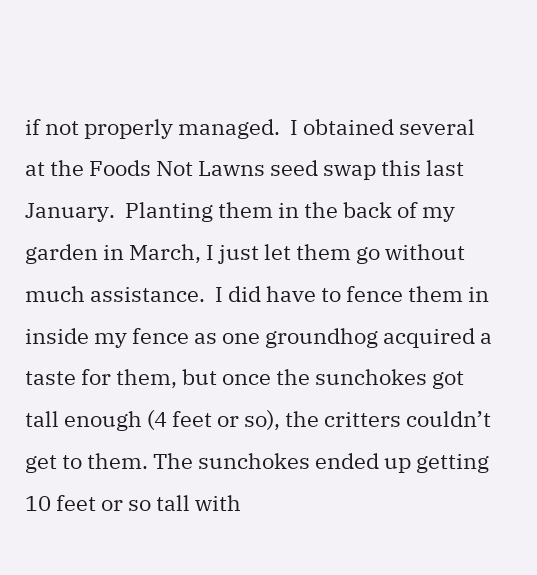if not properly managed.  I obtained several at the Foods Not Lawns seed swap this last January.  Planting them in the back of my garden in March, I just let them go without much assistance.  I did have to fence them in inside my fence as one groundhog acquired a taste for them, but once the sunchokes got tall enough (4 feet or so), the critters couldn’t get to them. The sunchokes ended up getting 10 feet or so tall with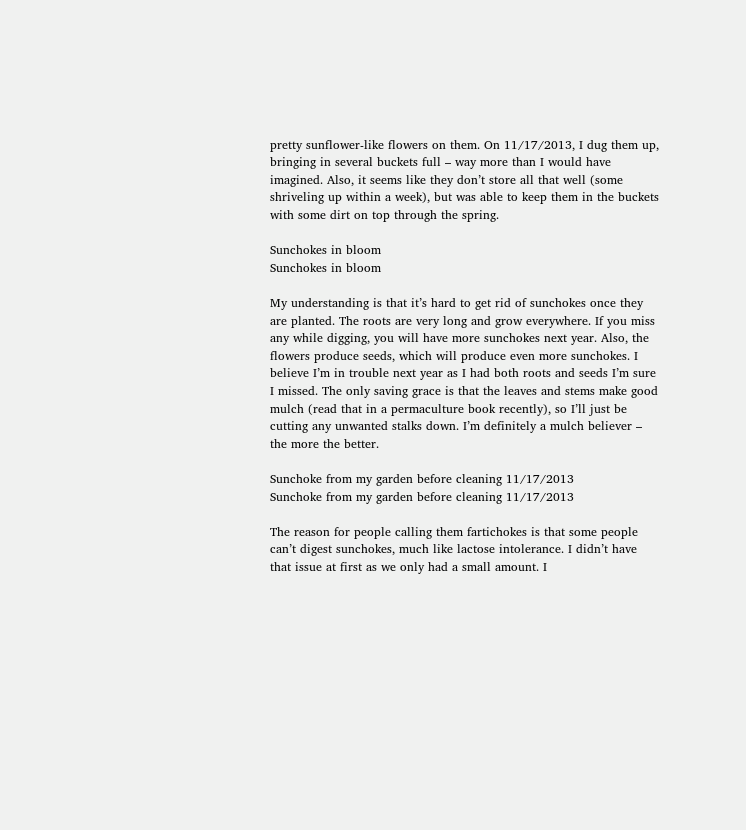pretty sunflower-like flowers on them. On 11/17/2013, I dug them up, bringing in several buckets full – way more than I would have imagined. Also, it seems like they don’t store all that well (some shriveling up within a week), but was able to keep them in the buckets with some dirt on top through the spring.

Sunchokes in bloom
Sunchokes in bloom

My understanding is that it’s hard to get rid of sunchokes once they are planted. The roots are very long and grow everywhere. If you miss any while digging, you will have more sunchokes next year. Also, the flowers produce seeds, which will produce even more sunchokes. I believe I’m in trouble next year as I had both roots and seeds I’m sure I missed. The only saving grace is that the leaves and stems make good mulch (read that in a permaculture book recently), so I’ll just be cutting any unwanted stalks down. I’m definitely a mulch believer – the more the better.

Sunchoke from my garden before cleaning 11/17/2013
Sunchoke from my garden before cleaning 11/17/2013

The reason for people calling them fartichokes is that some people can’t digest sunchokes, much like lactose intolerance. I didn’t have that issue at first as we only had a small amount. I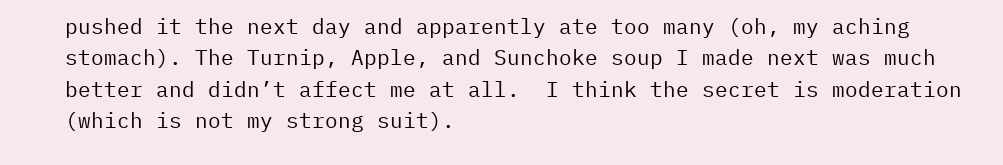pushed it the next day and apparently ate too many (oh, my aching stomach). The Turnip, Apple, and Sunchoke soup I made next was much better and didn’t affect me at all.  I think the secret is moderation (which is not my strong suit).